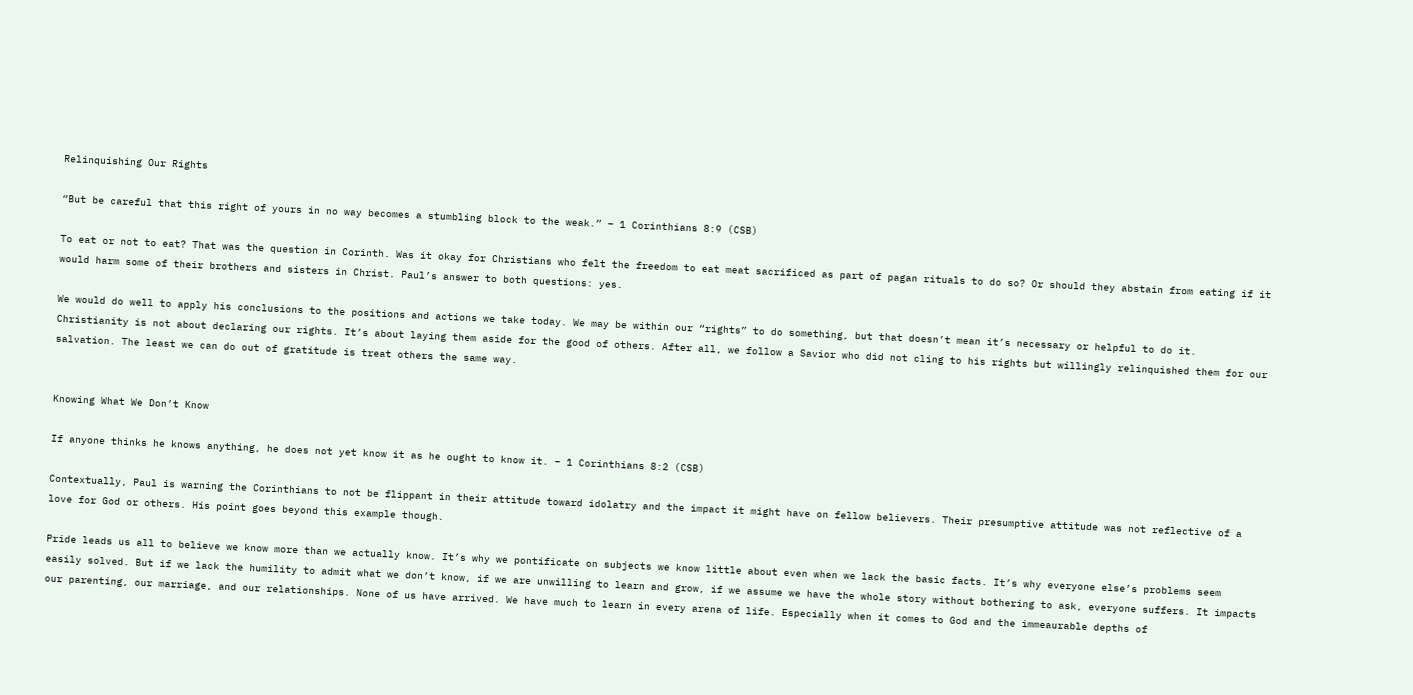Relinquishing Our Rights

“But be careful that this right of yours in no way becomes a stumbling block to the weak.” – 1 Corinthians 8:9 (CSB)

To eat or not to eat? That was the question in Corinth. Was it okay for Christians who felt the freedom to eat meat sacrificed as part of pagan rituals to do so? Or should they abstain from eating if it would harm some of their brothers and sisters in Christ. Paul’s answer to both questions: yes.

We would do well to apply his conclusions to the positions and actions we take today. We may be within our “rights” to do something, but that doesn’t mean it’s necessary or helpful to do it. Christianity is not about declaring our rights. It’s about laying them aside for the good of others. After all, we follow a Savior who did not cling to his rights but willingly relinquished them for our salvation. The least we can do out of gratitude is treat others the same way.


Knowing What We Don’t Know

If anyone thinks he knows anything, he does not yet know it as he ought to know it. – 1 Corinthians 8:2 (CSB)

Contextually, Paul is warning the Corinthians to not be flippant in their attitude toward idolatry and the impact it might have on fellow believers. Their presumptive attitude was not reflective of a love for God or others. His point goes beyond this example though.

Pride leads us all to believe we know more than we actually know. It’s why we pontificate on subjects we know little about even when we lack the basic facts. It’s why everyone else’s problems seem easily solved. But if we lack the humility to admit what we don’t know, if we are unwilling to learn and grow, if we assume we have the whole story without bothering to ask, everyone suffers. It impacts our parenting, our marriage, and our relationships. None of us have arrived. We have much to learn in every arena of life. Especially when it comes to God and the immeaurable depths of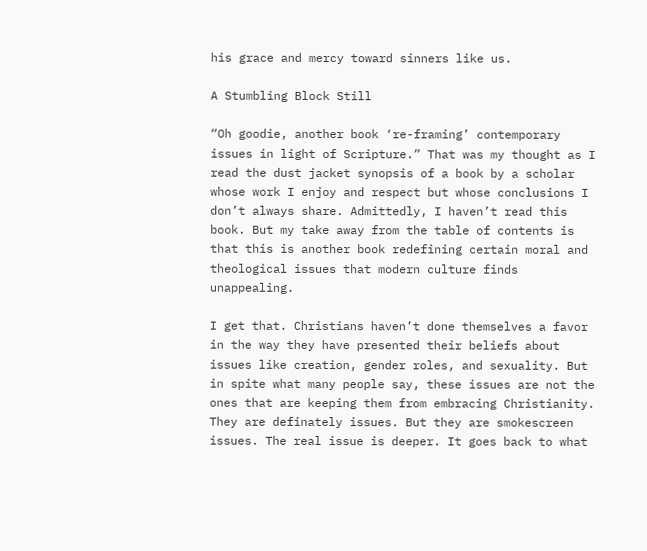his grace and mercy toward sinners like us.

A Stumbling Block Still

“Oh goodie, another book ‘re-framing’ contemporary issues in light of Scripture.” That was my thought as I read the dust jacket synopsis of a book by a scholar whose work I enjoy and respect but whose conclusions I don’t always share. Admittedly, I haven’t read this book. But my take away from the table of contents is that this is another book redefining certain moral and theological issues that modern culture finds unappealing.

I get that. Christians haven’t done themselves a favor in the way they have presented their beliefs about issues like creation, gender roles, and sexuality. But in spite what many people say, these issues are not the ones that are keeping them from embracing Christianity. They are definately issues. But they are smokescreen issues. The real issue is deeper. It goes back to what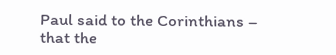Paul said to the Corinthians – that the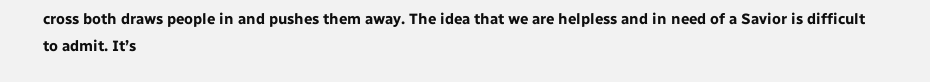cross both draws people in and pushes them away. The idea that we are helpless and in need of a Savior is difficult to admit. It’s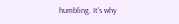humbling. It’s why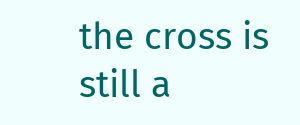the cross is still a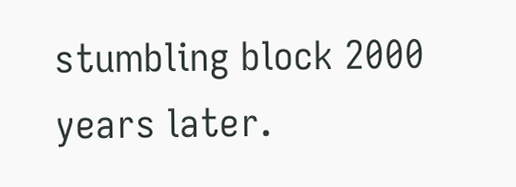stumbling block 2000 years later.